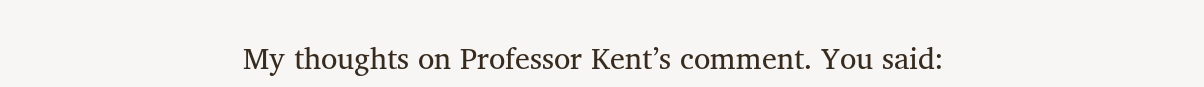My thoughts on Professor Kent’s comment. You said: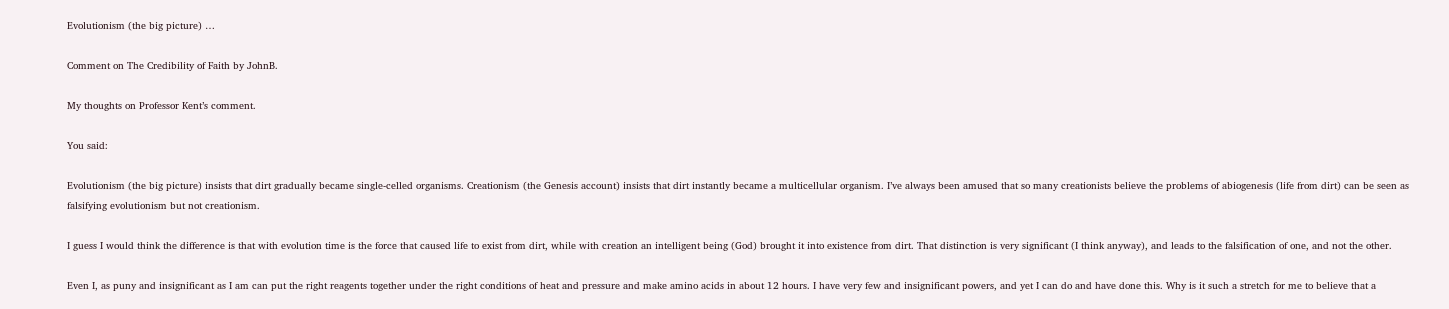Evolutionism (the big picture) …

Comment on The Credibility of Faith by JohnB.

My thoughts on Professor Kent’s comment.

You said:

Evolutionism (the big picture) insists that dirt gradually became single-celled organisms. Creationism (the Genesis account) insists that dirt instantly became a multicellular organism. I’ve always been amused that so many creationists believe the problems of abiogenesis (life from dirt) can be seen as falsifying evolutionism but not creationism.

I guess I would think the difference is that with evolution time is the force that caused life to exist from dirt, while with creation an intelligent being (God) brought it into existence from dirt. That distinction is very significant (I think anyway), and leads to the falsification of one, and not the other.

Even I, as puny and insignificant as I am can put the right reagents together under the right conditions of heat and pressure and make amino acids in about 12 hours. I have very few and insignificant powers, and yet I can do and have done this. Why is it such a stretch for me to believe that a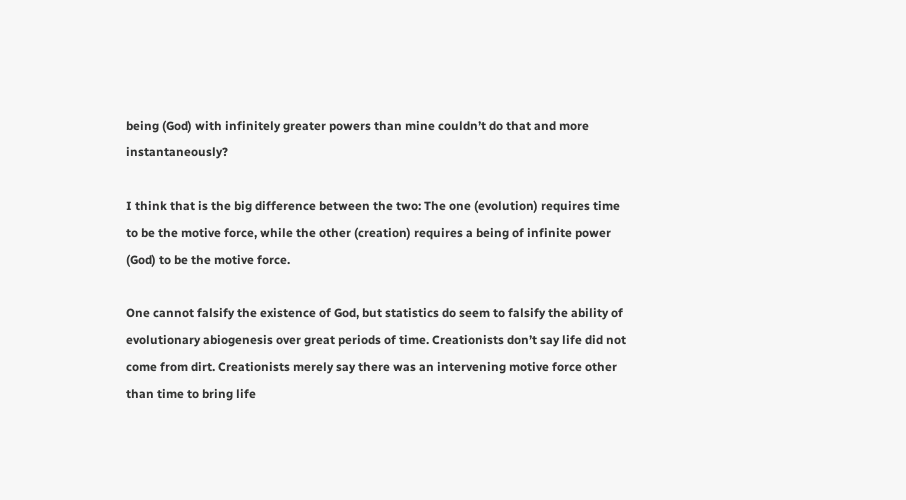being (God) with infinitely greater powers than mine couldn’t do that and more instantaneously?

I think that is the big difference between the two: The one (evolution) requires time to be the motive force, while the other (creation) requires a being of infinite power (God) to be the motive force.

One cannot falsify the existence of God, but statistics do seem to falsify the ability of evolutionary abiogenesis over great periods of time. Creationists don’t say life did not come from dirt. Creationists merely say there was an intervening motive force other than time to bring life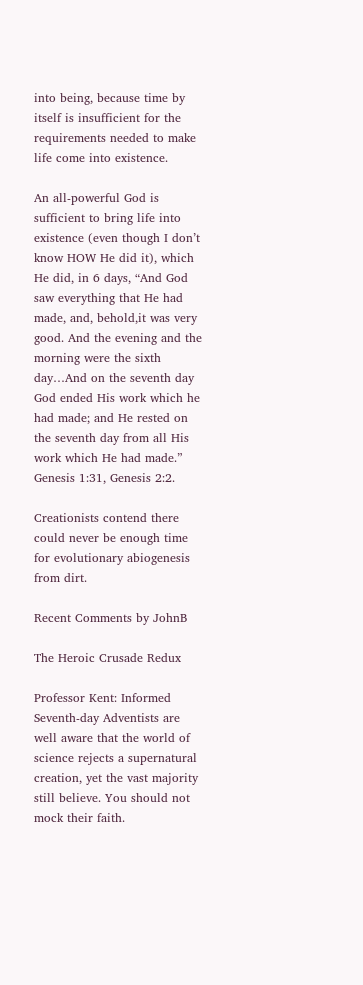into being, because time by itself is insufficient for the requirements needed to make life come into existence.

An all-powerful God is sufficient to bring life into existence (even though I don’t know HOW He did it), which He did, in 6 days, “And God saw everything that He had made, and, behold,it was very good. And the evening and the morning were the sixth day…And on the seventh day God ended His work which he had made; and He rested on the seventh day from all His work which He had made.” Genesis 1:31, Genesis 2:2.

Creationists contend there could never be enough time for evolutionary abiogenesis from dirt.

Recent Comments by JohnB

The Heroic Crusade Redux

Professor Kent: Informed Seventh-day Adventists are well aware that the world of science rejects a supernatural creation, yet the vast majority still believe. You should not mock their faith.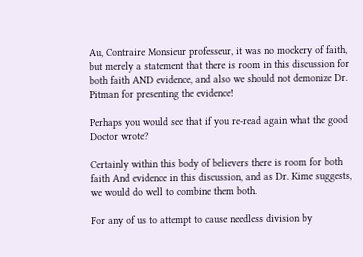Au, Contraire Monsieur professeur, it was no mockery of faith, but merely a statement that there is room in this discussion for both faith AND evidence, and also we should not demonize Dr. Pitman for presenting the evidence!

Perhaps you would see that if you re-read again what the good Doctor wrote?

Certainly within this body of believers there is room for both faith And evidence in this discussion, and as Dr. Kime suggests, we would do well to combine them both.

For any of us to attempt to cause needless division by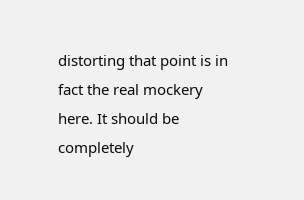distorting that point is in fact the real mockery here. It should be completely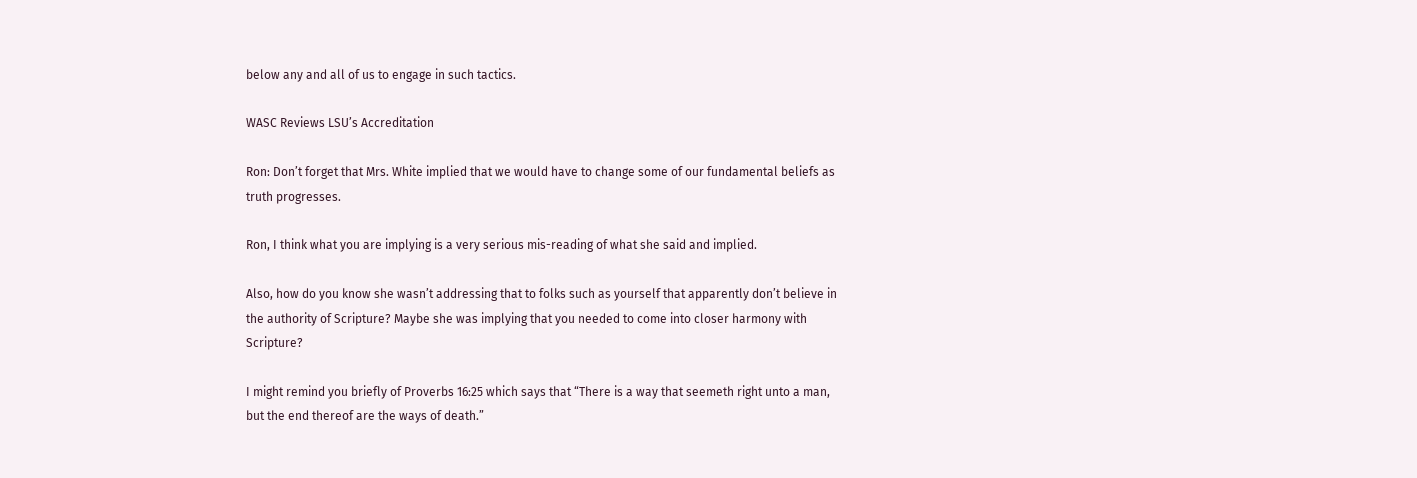below any and all of us to engage in such tactics.

WASC Reviews LSU’s Accreditation

Ron: Don’t forget that Mrs. White implied that we would have to change some of our fundamental beliefs as truth progresses.

Ron, I think what you are implying is a very serious mis-reading of what she said and implied.

Also, how do you know she wasn’t addressing that to folks such as yourself that apparently don’t believe in the authority of Scripture? Maybe she was implying that you needed to come into closer harmony with Scripture?

I might remind you briefly of Proverbs 16:25 which says that “There is a way that seemeth right unto a man, but the end thereof are the ways of death.”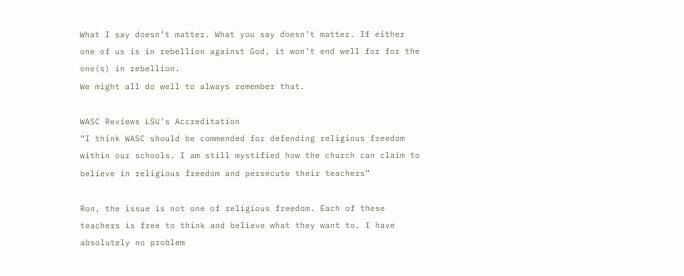What I say doesn’t matter. What you say doesn’t matter. If either one of us is in rebellion against God, it won’t end well for for the one(s) in rebellion.
We might all do well to always remember that.

WASC Reviews LSU’s Accreditation
“I think WASC should be commended for defending religious freedom within our schools. I am still mystified how the church can claim to believe in religious freedom and persecute their teachers”

Ron, the issue is not one of religious freedom. Each of these teachers is free to think and believe what they want to. I have absolutely no problem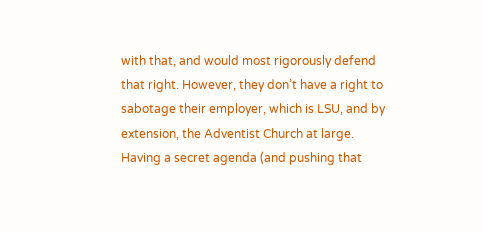with that, and would most rigorously defend that right. However, they don’t have a right to sabotage their employer, which is LSU, and by extension, the Adventist Church at large.
Having a secret agenda (and pushing that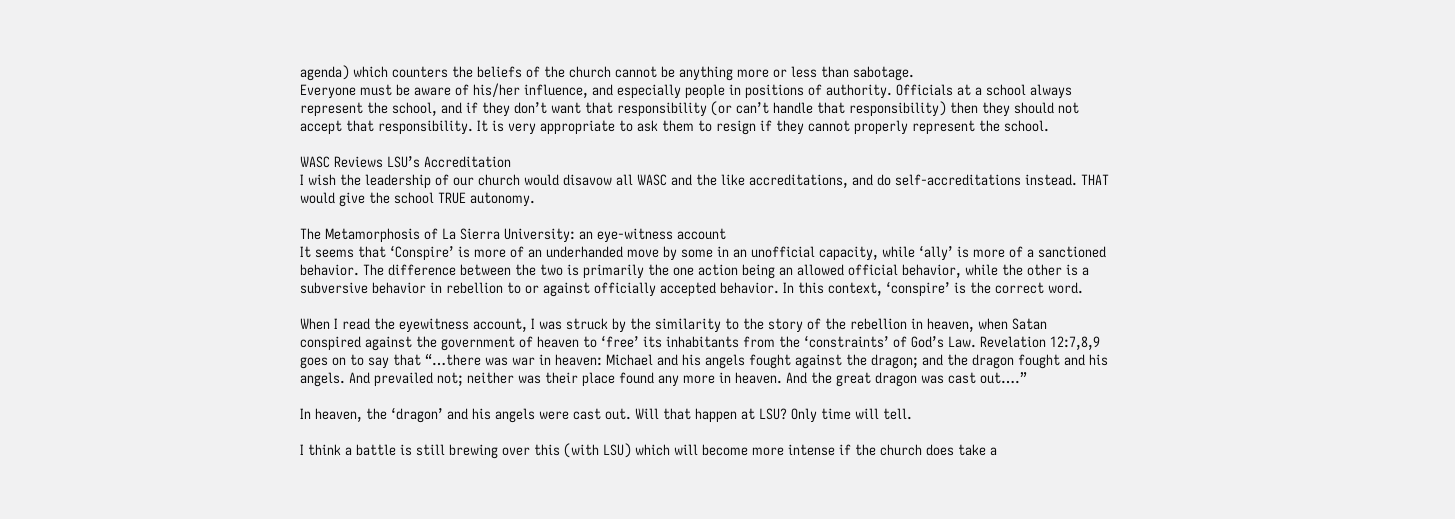agenda) which counters the beliefs of the church cannot be anything more or less than sabotage.
Everyone must be aware of his/her influence, and especially people in positions of authority. Officials at a school always represent the school, and if they don’t want that responsibility (or can’t handle that responsibility) then they should not accept that responsibility. It is very appropriate to ask them to resign if they cannot properly represent the school.

WASC Reviews LSU’s Accreditation
I wish the leadership of our church would disavow all WASC and the like accreditations, and do self-accreditations instead. THAT would give the school TRUE autonomy.

The Metamorphosis of La Sierra University: an eye-witness account
It seems that ‘Conspire’ is more of an underhanded move by some in an unofficial capacity, while ‘ally’ is more of a sanctioned behavior. The difference between the two is primarily the one action being an allowed official behavior, while the other is a subversive behavior in rebellion to or against officially accepted behavior. In this context, ‘conspire’ is the correct word.

When I read the eyewitness account, I was struck by the similarity to the story of the rebellion in heaven, when Satan conspired against the government of heaven to ‘free’ its inhabitants from the ‘constraints’ of God’s Law. Revelation 12:7,8,9 goes on to say that “…there was war in heaven: Michael and his angels fought against the dragon; and the dragon fought and his angels. And prevailed not; neither was their place found any more in heaven. And the great dragon was cast out….”

In heaven, the ‘dragon’ and his angels were cast out. Will that happen at LSU? Only time will tell.

I think a battle is still brewing over this (with LSU) which will become more intense if the church does take a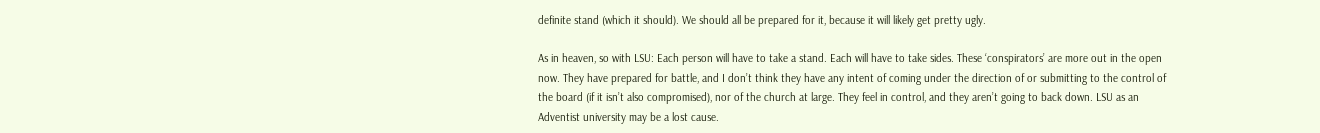definite stand (which it should). We should all be prepared for it, because it will likely get pretty ugly.

As in heaven, so with LSU: Each person will have to take a stand. Each will have to take sides. These ‘conspirators’ are more out in the open now. They have prepared for battle, and I don’t think they have any intent of coming under the direction of or submitting to the control of the board (if it isn’t also compromised), nor of the church at large. They feel in control, and they aren’t going to back down. LSU as an Adventist university may be a lost cause.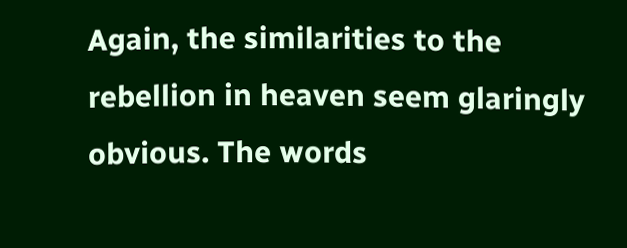Again, the similarities to the rebellion in heaven seem glaringly obvious. The words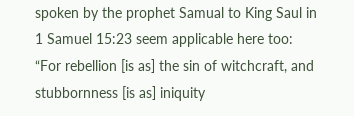spoken by the prophet Samual to King Saul in 1 Samuel 15:23 seem applicable here too: “For rebellion [is as] the sin of witchcraft, and stubbornness [is as] iniquity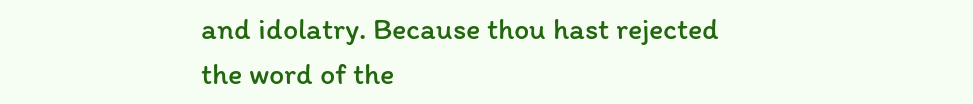and idolatry. Because thou hast rejected the word of the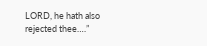LORD, he hath also rejected thee….”